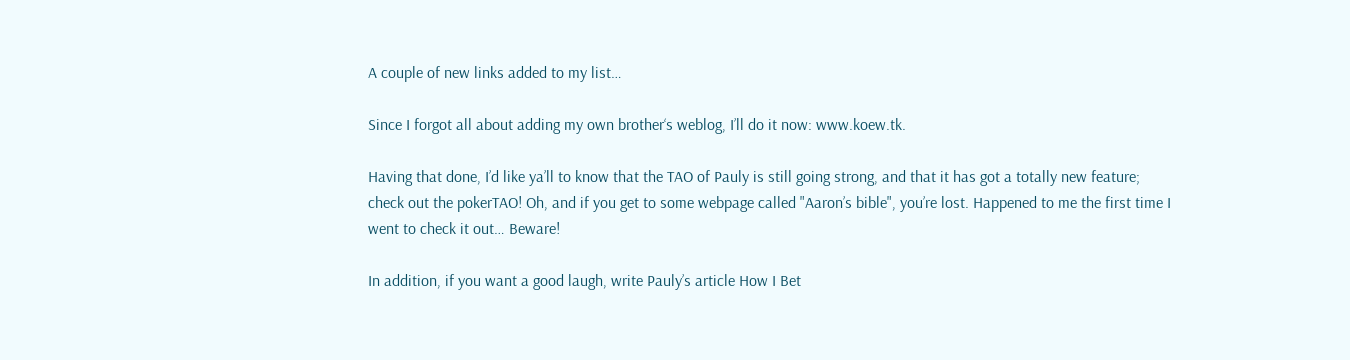A couple of new links added to my list…

Since I forgot all about adding my own brother‘s weblog, I’ll do it now: www.koew.tk.

Having that done, I’d like ya’ll to know that the TAO of Pauly is still going strong, and that it has got a totally new feature; check out the pokerTAO! Oh, and if you get to some webpage called "Aaron’s bible", you’re lost. Happened to me the first time I went to check it out… Beware!

In addition, if you want a good laugh, write Pauly’s article How I Bet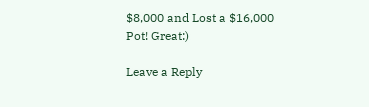$8,000 and Lost a $16,000 Pot! Great:)

Leave a Reply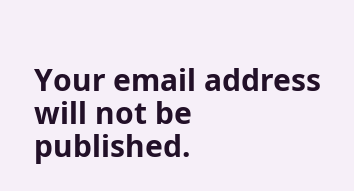Your email address will not be published.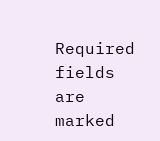Required fields are marked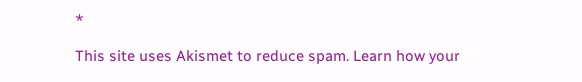*

This site uses Akismet to reduce spam. Learn how your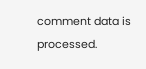comment data is processed.